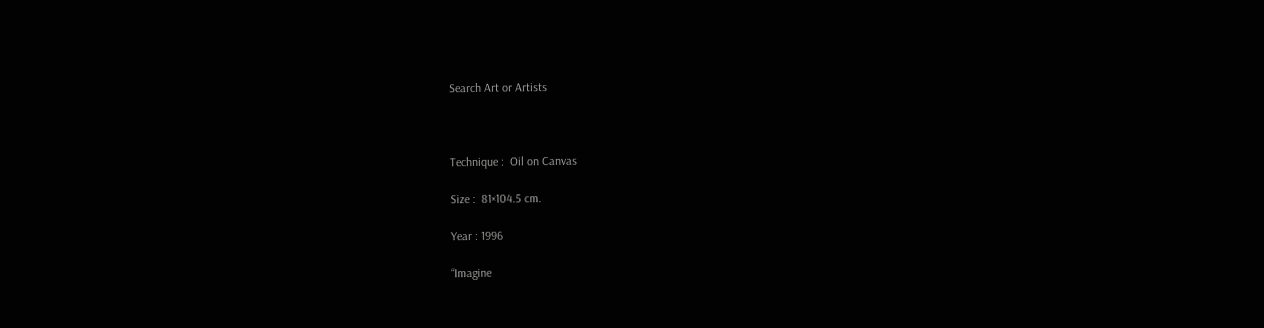Search Art or Artists



Technique :  Oil on Canvas

Size :  81×104.5 cm.

Year : 1996

“Imagine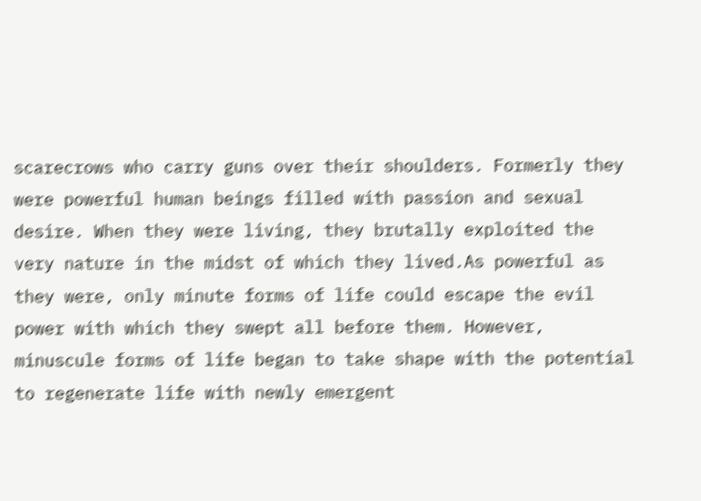scarecrows who carry guns over their shoulders. Formerly they were powerful human beings filled with passion and sexual desire. When they were living, they brutally exploited the very nature in the midst of which they lived.As powerful as they were, only minute forms of life could escape the evil power with which they swept all before them. However, minuscule forms of life began to take shape with the potential to regenerate life with newly emergent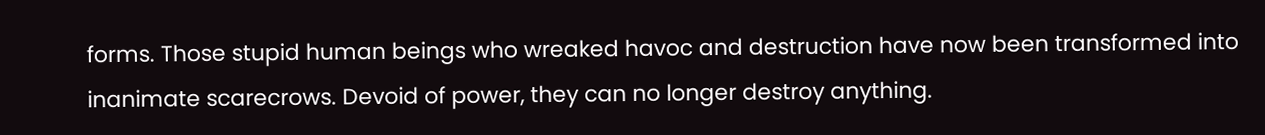forms. Those stupid human beings who wreaked havoc and destruction have now been transformed into inanimate scarecrows. Devoid of power, they can no longer destroy anything.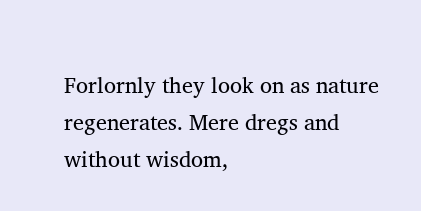Forlornly they look on as nature regenerates. Mere dregs and without wisdom,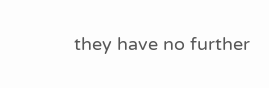they have no further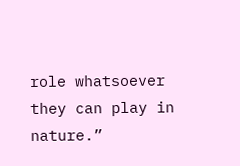role whatsoever they can play in nature.”